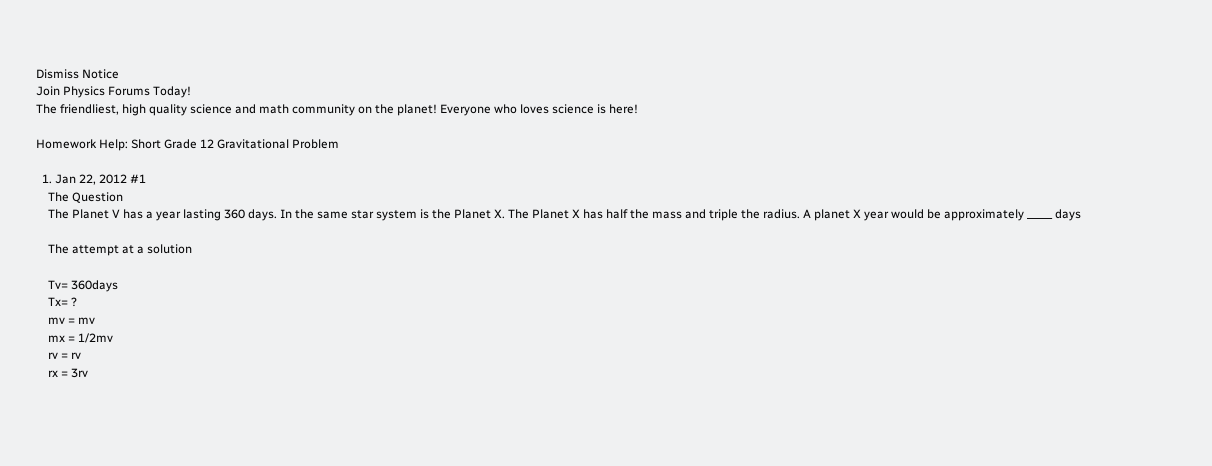Dismiss Notice
Join Physics Forums Today!
The friendliest, high quality science and math community on the planet! Everyone who loves science is here!

Homework Help: Short Grade 12 Gravitational Problem

  1. Jan 22, 2012 #1
    The Question
    The Planet V has a year lasting 360 days. In the same star system is the Planet X. The Planet X has half the mass and triple the radius. A planet X year would be approximately _____ days

    The attempt at a solution

    Tv= 360days
    Tx= ?
    mv = mv
    mx = 1/2mv
    rv = rv
    rx = 3rv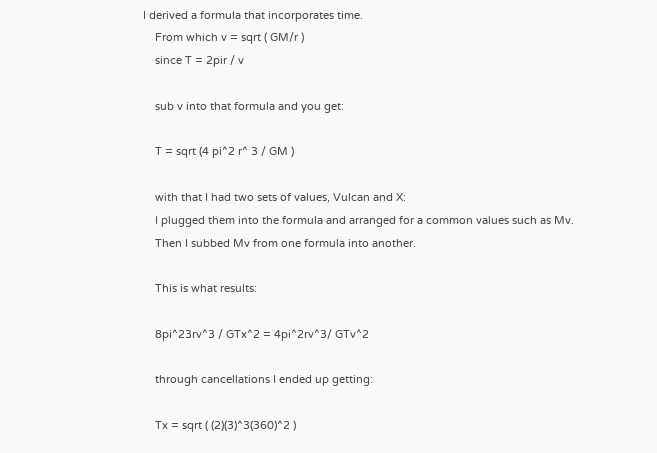I derived a formula that incorporates time.
    From which v = sqrt ( GM/r )
    since T = 2pir / v

    sub v into that formula and you get:

    T = sqrt (4 pi^2 r^ 3 / GM )

    with that I had two sets of values, Vulcan and X:
    I plugged them into the formula and arranged for a common values such as Mv.
    Then I subbed Mv from one formula into another.

    This is what results:

    8pi^23rv^3 / GTx^2 = 4pi^2rv^3/ GTv^2

    through cancellations I ended up getting:

    Tx = sqrt ( (2)(3)^3(360)^2 )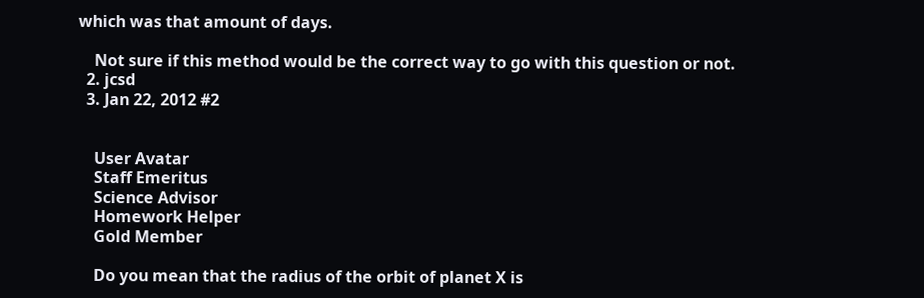which was that amount of days.

    Not sure if this method would be the correct way to go with this question or not.
  2. jcsd
  3. Jan 22, 2012 #2


    User Avatar
    Staff Emeritus
    Science Advisor
    Homework Helper
    Gold Member

    Do you mean that the radius of the orbit of planet X is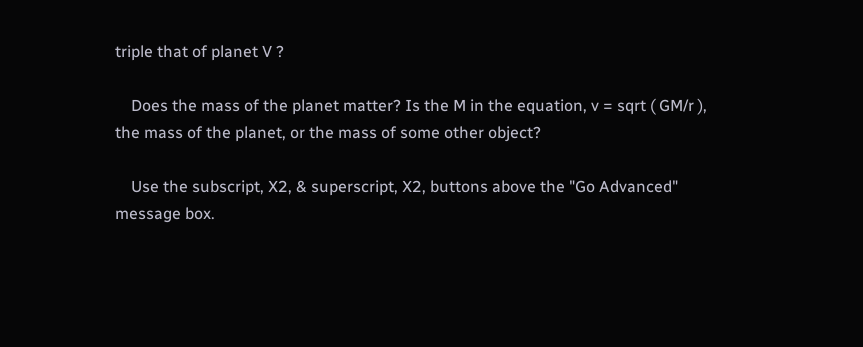triple that of planet V ?

    Does the mass of the planet matter? Is the M in the equation, v = sqrt ( GM/r ), the mass of the planet, or the mass of some other object?

    Use the subscript, X2, & superscript, X2, buttons above the "Go Advanced" message box.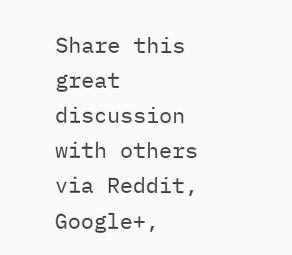Share this great discussion with others via Reddit, Google+,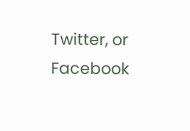Twitter, or Facebook